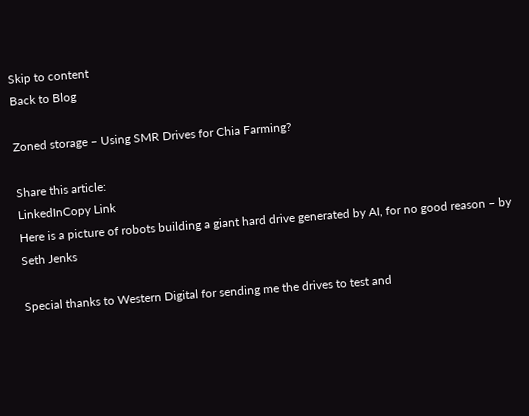Skip to content
Back to Blog

Zoned storage – Using SMR Drives for Chia Farming?

Share this article:
LinkedInCopy Link
Here is a picture of robots building a giant hard drive generated by AI, for no good reason – by Seth Jenks

Special thanks to Western Digital for sending me the drives to test and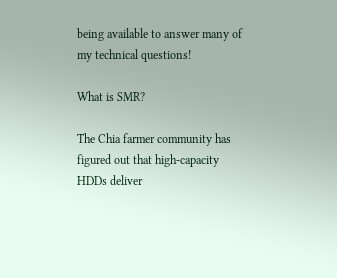being available to answer many of my technical questions!

What is SMR?

The Chia farmer community has figured out that high-capacity HDDs deliver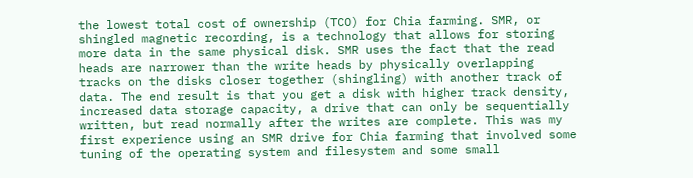the lowest total cost of ownership (TCO) for Chia farming. SMR, or shingled magnetic recording, is a technology that allows for storing more data in the same physical disk. SMR uses the fact that the read heads are narrower than the write heads by physically overlapping tracks on the disks closer together (shingling) with another track of data. The end result is that you get a disk with higher track density, increased data storage capacity, a drive that can only be sequentially written, but read normally after the writes are complete. This was my first experience using an SMR drive for Chia farming that involved some tuning of the operating system and filesystem and some small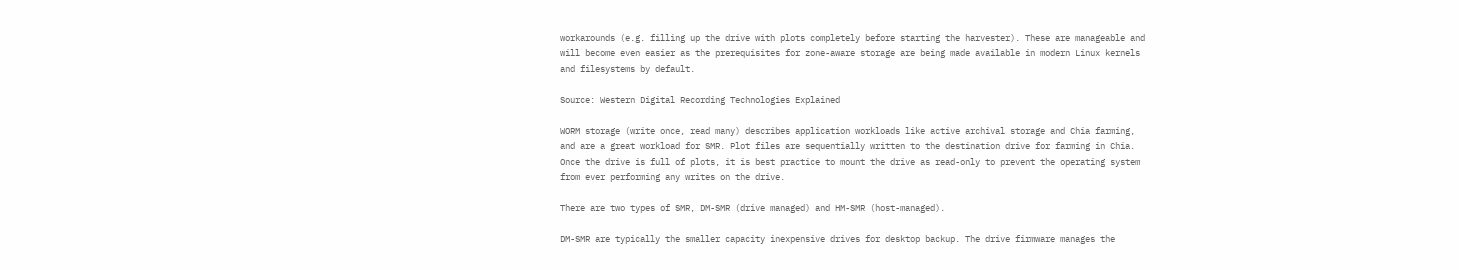workarounds (e.g. filling up the drive with plots completely before starting the harvester). These are manageable and will become even easier as the prerequisites for zone-aware storage are being made available in modern Linux kernels and filesystems by default.

Source: Western Digital Recording Technologies Explained

WORM storage (write once, read many) describes application workloads like active archival storage and Chia farming, and are a great workload for SMR. Plot files are sequentially written to the destination drive for farming in Chia. Once the drive is full of plots, it is best practice to mount the drive as read-only to prevent the operating system from ever performing any writes on the drive.

There are two types of SMR, DM-SMR (drive managed) and HM-SMR (host-managed).

DM-SMR are typically the smaller capacity inexpensive drives for desktop backup. The drive firmware manages the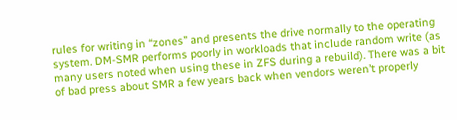rules for writing in “zones” and presents the drive normally to the operating system. DM-SMR performs poorly in workloads that include random write (as many users noted when using these in ZFS during a rebuild). There was a bit of bad press about SMR a few years back when vendors weren’t properly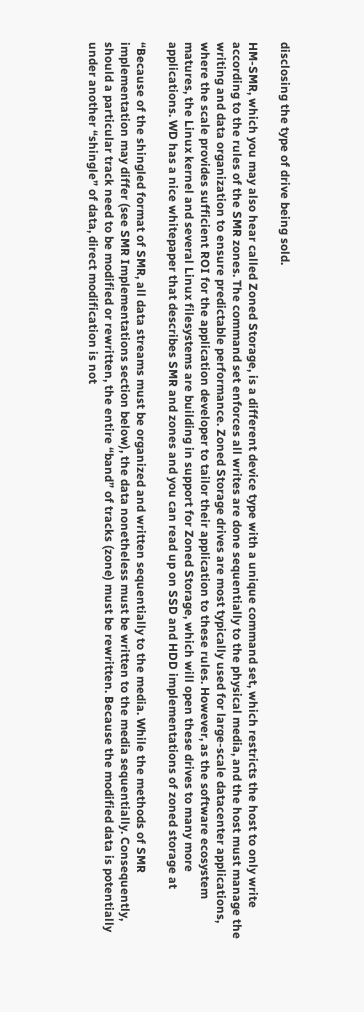disclosing the type of drive being sold.

HM-SMR, which you may also hear called Zoned Storage, is a different device type with a unique command set, which restricts the host to only write according to the rules of the SMR zones. The command set enforces all writes are done sequentially to the physical media, and the host must manage the writing and data organization to ensure predictable performance. Zoned Storage drives are most typically used for large-scale datacenter applications, where the scale provides sufficient ROI for the application developer to tailor their application to these rules. However, as the software ecosystem matures, the Linux kernel and several Linux filesystems are building in support for Zoned Storage, which will open these drives to many more applications. WD has a nice whitepaper that describes SMR and zones and you can read up on SSD and HDD implementations of zoned storage at

“Because of the shingled format of SMR, all data streams must be organized and written sequentially to the media. While the methods of SMR implementation may differ (see SMR Implementations section below), the data nonetheless must be written to the media sequentially. Consequently, should a particular track need to be modified or rewritten, the entire “band” of tracks (zone) must be rewritten. Because the modified data is potentially under another “shingle” of data, direct modification is not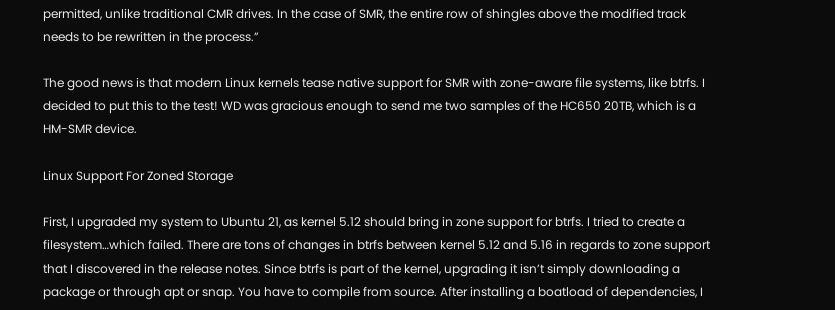permitted, unlike traditional CMR drives. In the case of SMR, the entire row of shingles above the modified track needs to be rewritten in the process.”

The good news is that modern Linux kernels tease native support for SMR with zone-aware file systems, like btrfs. I decided to put this to the test! WD was gracious enough to send me two samples of the HC650 20TB, which is a HM-SMR device.

Linux Support For Zoned Storage

First, I upgraded my system to Ubuntu 21, as kernel 5.12 should bring in zone support for btrfs. I tried to create a filesystem…which failed. There are tons of changes in btrfs between kernel 5.12 and 5.16 in regards to zone support that I discovered in the release notes. Since btrfs is part of the kernel, upgrading it isn’t simply downloading a package or through apt or snap. You have to compile from source. After installing a boatload of dependencies, I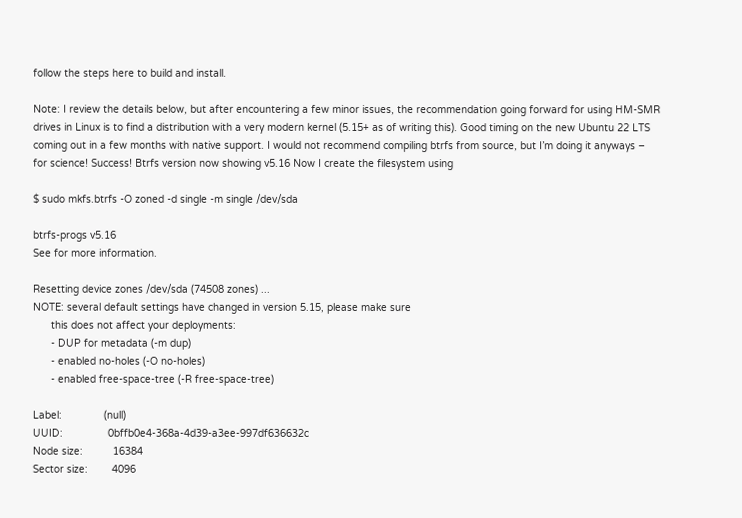follow the steps here to build and install.

Note: I review the details below, but after encountering a few minor issues, the recommendation going forward for using HM-SMR drives in Linux is to find a distribution with a very modern kernel (5.15+ as of writing this). Good timing on the new Ubuntu 22 LTS coming out in a few months with native support. I would not recommend compiling btrfs from source, but I’m doing it anyways – for science! Success! Btrfs version now showing v5.16 Now I create the filesystem using

$ sudo mkfs.btrfs -O zoned -d single -m single /dev/sda

btrfs-progs v5.16
See for more information.

Resetting device zones /dev/sda (74508 zones) ...
NOTE: several default settings have changed in version 5.15, please make sure
      this does not affect your deployments:
      - DUP for metadata (-m dup)
      - enabled no-holes (-O no-holes)
      - enabled free-space-tree (-R free-space-tree)

Label:              (null)
UUID:               0bffb0e4-368a-4d39-a3ee-997df636632c
Node size:          16384
Sector size:        4096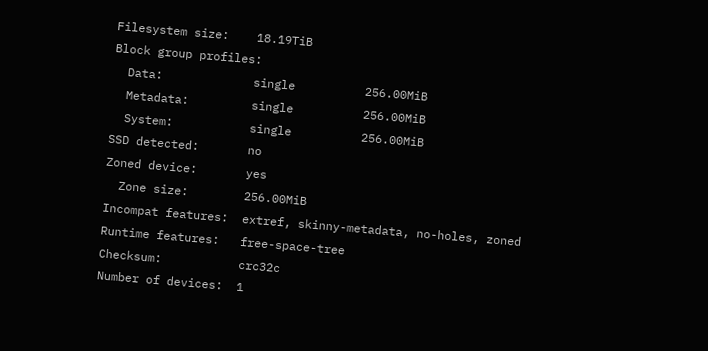Filesystem size:    18.19TiB
Block group profiles:
  Data:             single          256.00MiB
  Metadata:         single          256.00MiB
  System:           single          256.00MiB
SSD detected:       no
Zoned device:       yes
  Zone size:        256.00MiB
Incompat features:  extref, skinny-metadata, no-holes, zoned
Runtime features:   free-space-tree
Checksum:           crc32c
Number of devices:  1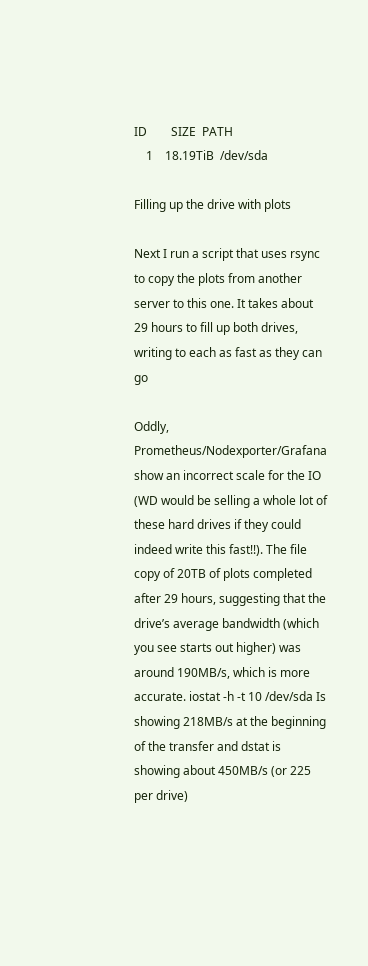ID        SIZE  PATH
    1    18.19TiB  /dev/sda

Filling up the drive with plots

Next I run a script that uses rsync to copy the plots from another server to this one. It takes about 29 hours to fill up both drives, writing to each as fast as they can go

Oddly, Prometheus/Nodexporter/Grafana show an incorrect scale for the IO (WD would be selling a whole lot of these hard drives if they could indeed write this fast!!). The file copy of 20TB of plots completed after 29 hours, suggesting that the drive’s average bandwidth (which you see starts out higher) was around 190MB/s, which is more accurate. iostat -h -t 10 /dev/sda Is showing 218MB/s at the beginning of the transfer and dstat is showing about 450MB/s (or 225 per drive)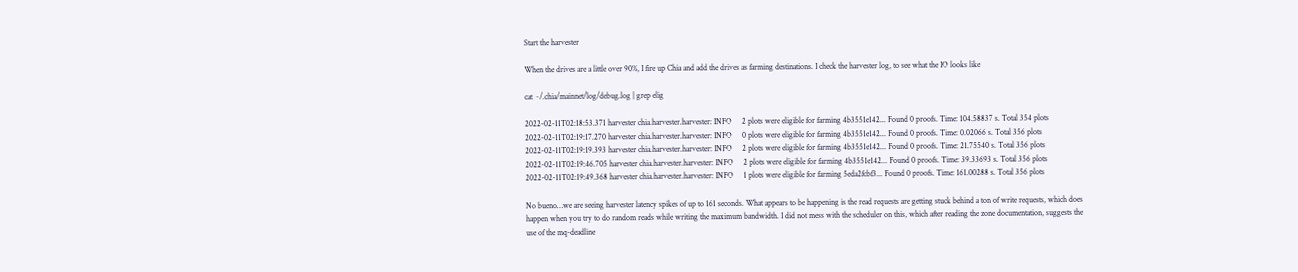Start the harvester

When the drives are a little over 90%, I fire up Chia and add the drives as farming destinations. I check the harvester log, to see what the IO looks like

cat ~/.chia/mainnet/log/debug.log | grep elig

2022-02-11T02:18:53.371 harvester chia.harvester.harvester: INFO     2 plots were eligible for farming 4b3551e142... Found 0 proofs. Time: 104.58837 s. Total 354 plots
2022-02-11T02:19:17.270 harvester chia.harvester.harvester: INFO     0 plots were eligible for farming 4b3551e142... Found 0 proofs. Time: 0.02066 s. Total 356 plots
2022-02-11T02:19:19.393 harvester chia.harvester.harvester: INFO     2 plots were eligible for farming 4b3551e142... Found 0 proofs. Time: 21.75540 s. Total 356 plots
2022-02-11T02:19:46.705 harvester chia.harvester.harvester: INFO     2 plots were eligible for farming 4b3551e142... Found 0 proofs. Time: 39.33693 s. Total 356 plots
2022-02-11T02:19:49.368 harvester chia.harvester.harvester: INFO     1 plots were eligible for farming 5eda2fcbf3... Found 0 proofs. Time: 161.00288 s. Total 356 plots

No bueno…we are seeing harvester latency spikes of up to 161 seconds. What appears to be happening is the read requests are getting stuck behind a ton of write requests, which does happen when you try to do random reads while writing the maximum bandwidth. I did not mess with the scheduler on this, which after reading the zone documentation, suggests the use of the mq-deadline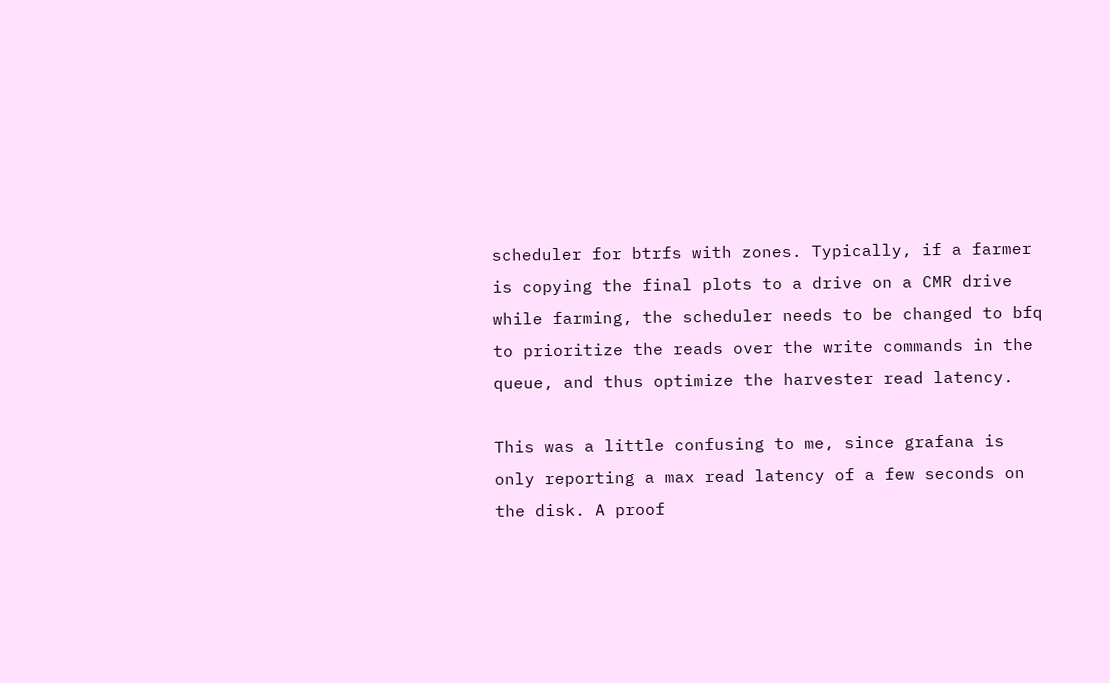scheduler for btrfs with zones. Typically, if a farmer is copying the final plots to a drive on a CMR drive while farming, the scheduler needs to be changed to bfq to prioritize the reads over the write commands in the queue, and thus optimize the harvester read latency.

This was a little confusing to me, since grafana is only reporting a max read latency of a few seconds on the disk. A proof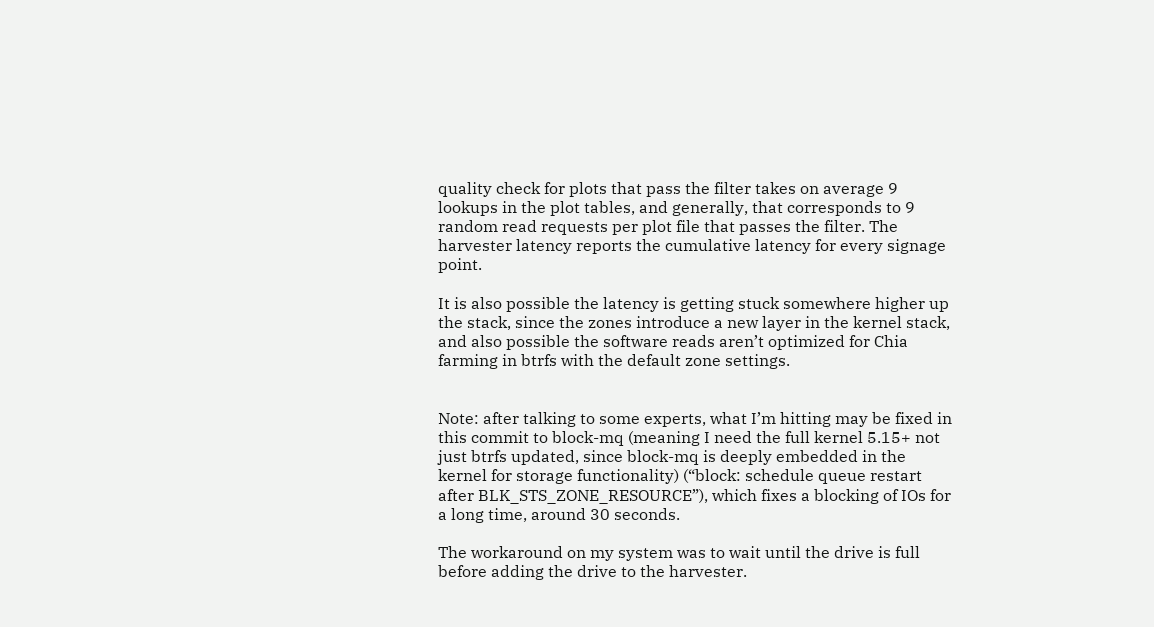quality check for plots that pass the filter takes on average 9 lookups in the plot tables, and generally, that corresponds to 9 random read requests per plot file that passes the filter. The harvester latency reports the cumulative latency for every signage point.

It is also possible the latency is getting stuck somewhere higher up the stack, since the zones introduce a new layer in the kernel stack, and also possible the software reads aren’t optimized for Chia farming in btrfs with the default zone settings.


Note: after talking to some experts, what I’m hitting may be fixed in this commit to block-mq (meaning I need the full kernel 5.15+ not just btrfs updated, since block-mq is deeply embedded in the kernel for storage functionality) (“block: schedule queue restart after BLK_STS_ZONE_RESOURCE”), which fixes a blocking of IOs for a long time, around 30 seconds.

The workaround on my system was to wait until the drive is full before adding the drive to the harvester.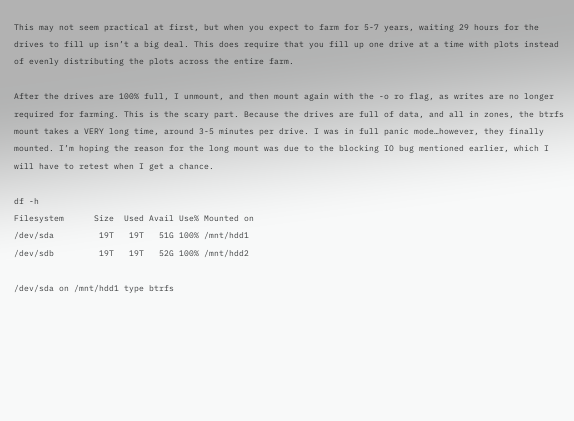This may not seem practical at first, but when you expect to farm for 5-7 years, waiting 29 hours for the drives to fill up isn’t a big deal. This does require that you fill up one drive at a time with plots instead of evenly distributing the plots across the entire farm.

After the drives are 100% full, I unmount, and then mount again with the -o ro flag, as writes are no longer required for farming. This is the scary part. Because the drives are full of data, and all in zones, the btrfs mount takes a VERY long time, around 3-5 minutes per drive. I was in full panic mode…however, they finally mounted. I’m hoping the reason for the long mount was due to the blocking IO bug mentioned earlier, which I will have to retest when I get a chance.

df -h
Filesystem      Size  Used Avail Use% Mounted on
/dev/sda         19T   19T   51G 100% /mnt/hdd1
/dev/sdb         19T   19T   52G 100% /mnt/hdd2

/dev/sda on /mnt/hdd1 type btrfs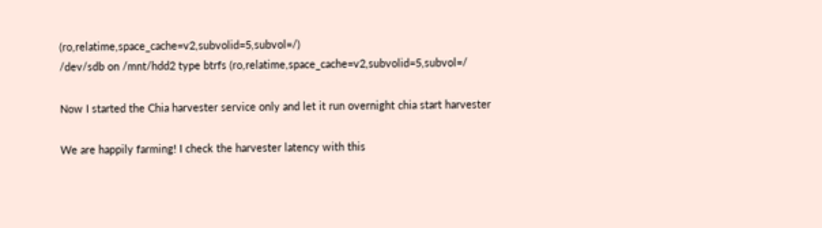(ro,relatime,space_cache=v2,subvolid=5,subvol=/)
/dev/sdb on /mnt/hdd2 type btrfs (ro,relatime,space_cache=v2,subvolid=5,subvol=/

Now I started the Chia harvester service only and let it run overnight chia start harvester

We are happily farming! I check the harvester latency with this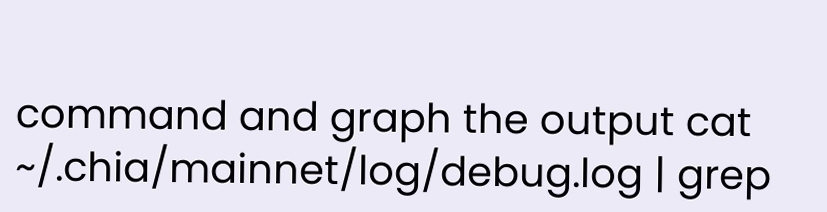command and graph the output cat ~/.chia/mainnet/log/debug.log | grep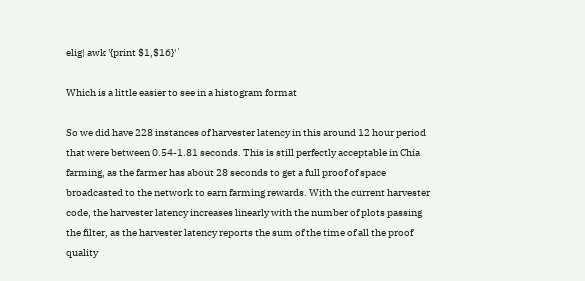elig| awk '{print $1,$16}'`

Which is a little easier to see in a histogram format

So we did have 228 instances of harvester latency in this around 12 hour period that were between 0.54-1.81 seconds. This is still perfectly acceptable in Chia farming, as the farmer has about 28 seconds to get a full proof of space broadcasted to the network to earn farming rewards. With the current harvester code, the harvester latency increases linearly with the number of plots passing the filter, as the harvester latency reports the sum of the time of all the proof quality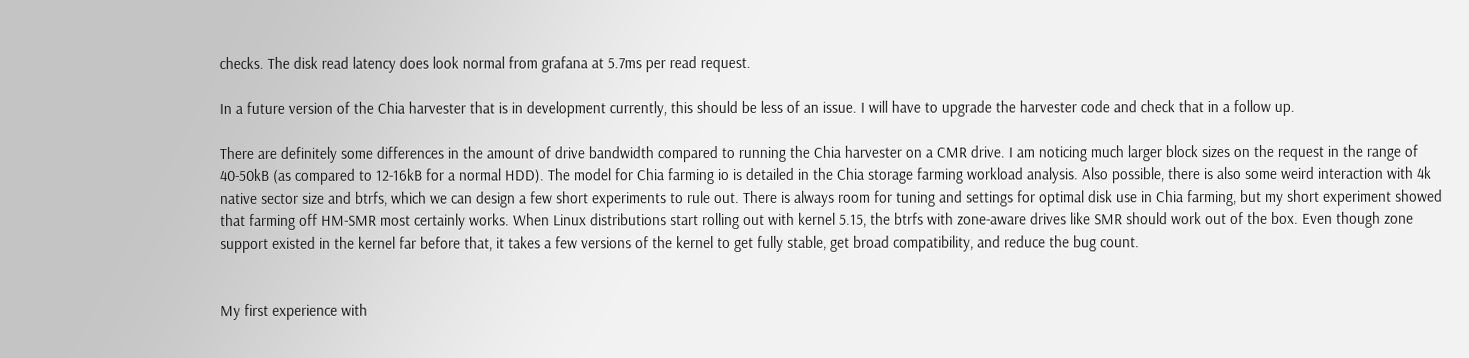checks. The disk read latency does look normal from grafana at 5.7ms per read request.

In a future version of the Chia harvester that is in development currently, this should be less of an issue. I will have to upgrade the harvester code and check that in a follow up.

There are definitely some differences in the amount of drive bandwidth compared to running the Chia harvester on a CMR drive. I am noticing much larger block sizes on the request in the range of 40-50kB (as compared to 12-16kB for a normal HDD). The model for Chia farming io is detailed in the Chia storage farming workload analysis. Also possible, there is also some weird interaction with 4k native sector size and btrfs, which we can design a few short experiments to rule out. There is always room for tuning and settings for optimal disk use in Chia farming, but my short experiment showed that farming off HM-SMR most certainly works. When Linux distributions start rolling out with kernel 5.15, the btrfs with zone-aware drives like SMR should work out of the box. Even though zone support existed in the kernel far before that, it takes a few versions of the kernel to get fully stable, get broad compatibility, and reduce the bug count.


My first experience with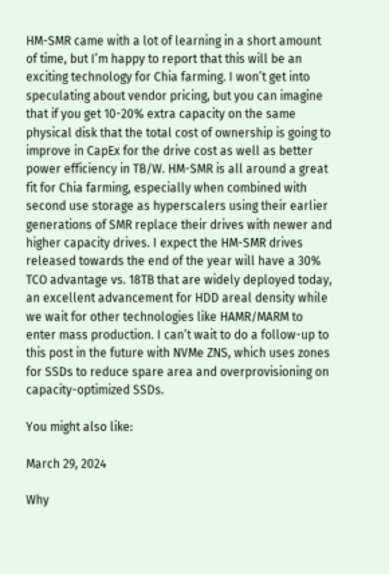HM-SMR came with a lot of learning in a short amount of time, but I’m happy to report that this will be an exciting technology for Chia farming. I won’t get into speculating about vendor pricing, but you can imagine that if you get 10-20% extra capacity on the same physical disk that the total cost of ownership is going to improve in CapEx for the drive cost as well as better power efficiency in TB/W. HM-SMR is all around a great fit for Chia farming, especially when combined with second use storage as hyperscalers using their earlier generations of SMR replace their drives with newer and higher capacity drives. I expect the HM-SMR drives released towards the end of the year will have a 30% TCO advantage vs. 18TB that are widely deployed today, an excellent advancement for HDD areal density while we wait for other technologies like HAMR/MARM to enter mass production. I can’t wait to do a follow-up to this post in the future with NVMe ZNS, which uses zones for SSDs to reduce spare area and overprovisioning on capacity-optimized SSDs.

You might also like:

March 29, 2024

Why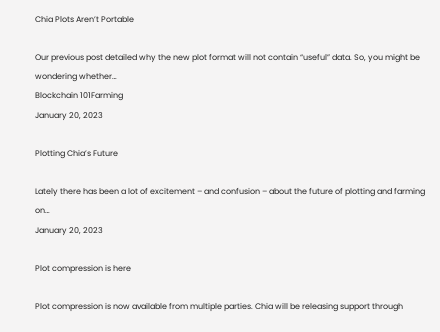Chia Plots Aren’t Portable

Our previous post detailed why the new plot format will not contain “useful” data. So, you might be wondering whether…
Blockchain 101Farming
January 20, 2023

Plotting Chia’s Future

Lately there has been a lot of excitement – and confusion – about the future of plotting and farming on…
January 20, 2023

Plot compression is here

Plot compression is now available from multiple parties. Chia will be releasing support through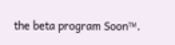the beta program Soon™.